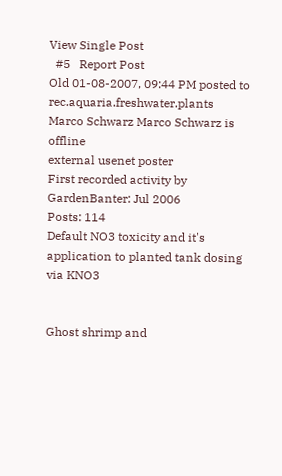View Single Post
  #5   Report Post
Old 01-08-2007, 09:44 PM posted to rec.aquaria.freshwater.plants
Marco Schwarz Marco Schwarz is offline
external usenet poster
First recorded activity by GardenBanter: Jul 2006
Posts: 114
Default NO3 toxicity and it's application to planted tank dosing via KNO3


Ghost shrimp and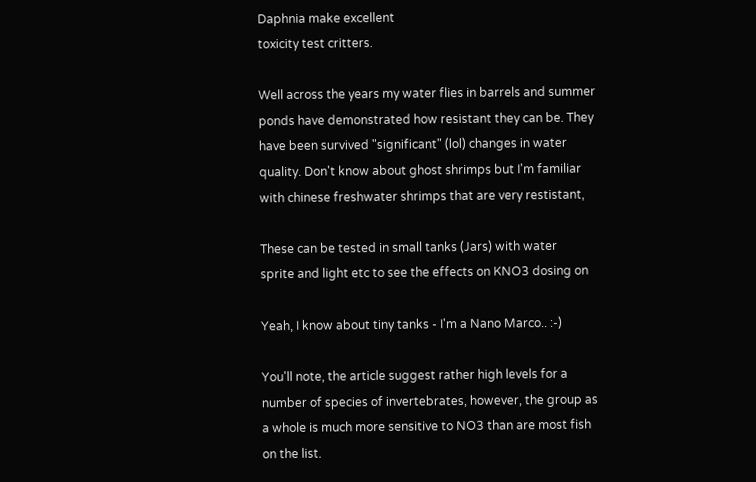Daphnia make excellent
toxicity test critters.

Well across the years my water flies in barrels and summer
ponds have demonstrated how resistant they can be. They
have been survived "significant" (lol) changes in water
quality. Don't know about ghost shrimps but I'm familiar
with chinese freshwater shrimps that are very restistant,

These can be tested in small tanks (Jars) with water
sprite and light etc to see the effects on KNO3 dosing on

Yeah, I know about tiny tanks - I'm a Nano Marco.. :-)

You'll note, the article suggest rather high levels for a
number of species of invertebrates, however, the group as
a whole is much more sensitive to NO3 than are most fish
on the list.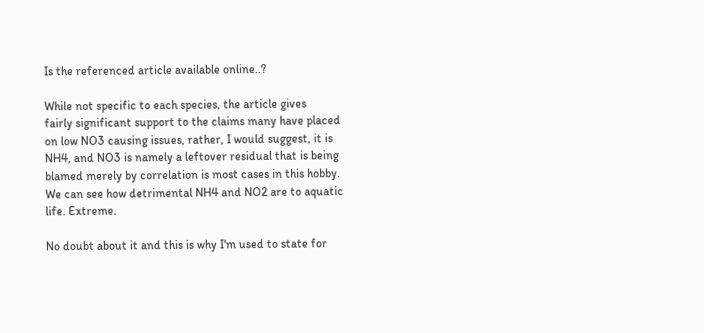Is the referenced article available online..?

While not specific to each species, the article gives
fairly significant support to the claims many have placed
on low NO3 causing issues, rather, I would suggest, it is
NH4, and NO3 is namely a leftover residual that is being
blamed merely by correlation is most cases in this hobby.
We can see how detrimental NH4 and NO2 are to aquatic
life. Extreme.

No doubt about it and this is why I'm used to state for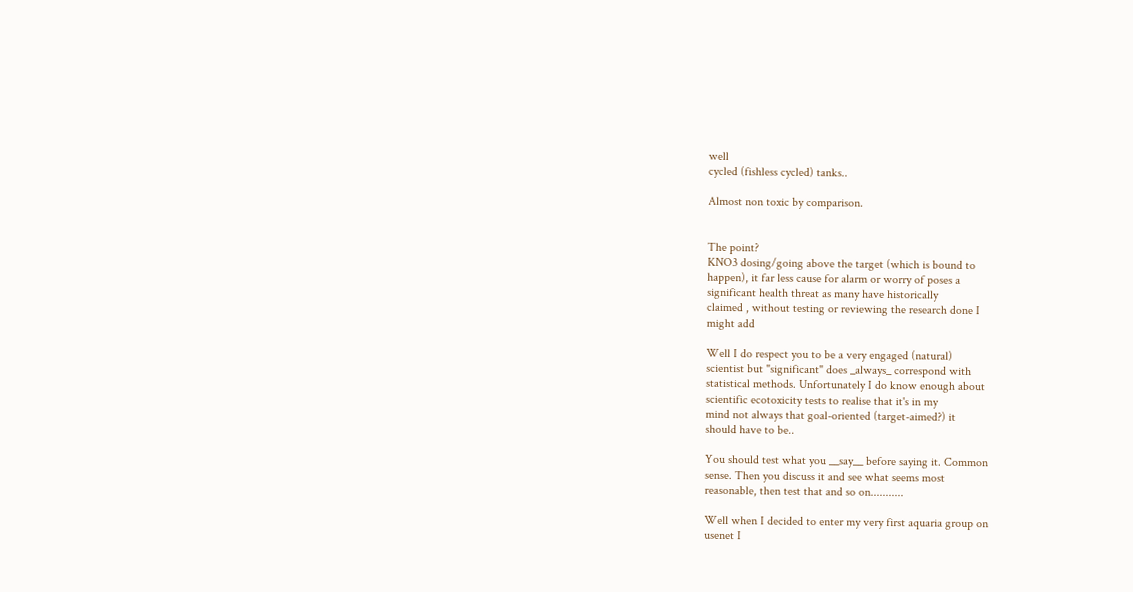well
cycled (fishless cycled) tanks..

Almost non toxic by comparison.


The point?
KNO3 dosing/going above the target (which is bound to
happen), it far less cause for alarm or worry of poses a
significant health threat as many have historically
claimed , without testing or reviewing the research done I
might add

Well I do respect you to be a very engaged (natural)
scientist but "significant" does _always_ correspond with
statistical methods. Unfortunately I do know enough about
scientific ecotoxicity tests to realise that it's in my
mind not always that goal-oriented (target-aimed?) it
should have to be..

You should test what you __say__ before saying it. Common
sense. Then you discuss it and see what seems most
reasonable, then test that and so on...........

Well when I decided to enter my very first aquaria group on
usenet I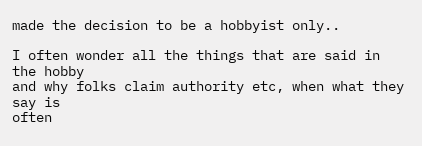made the decision to be a hobbyist only..

I often wonder all the things that are said in the hobby
and why folks claim authority etc, when what they say is
often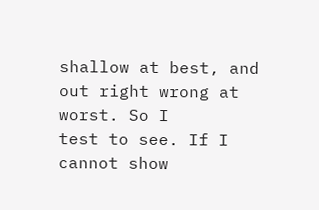shallow at best, and out right wrong at worst. So I
test to see. If I cannot show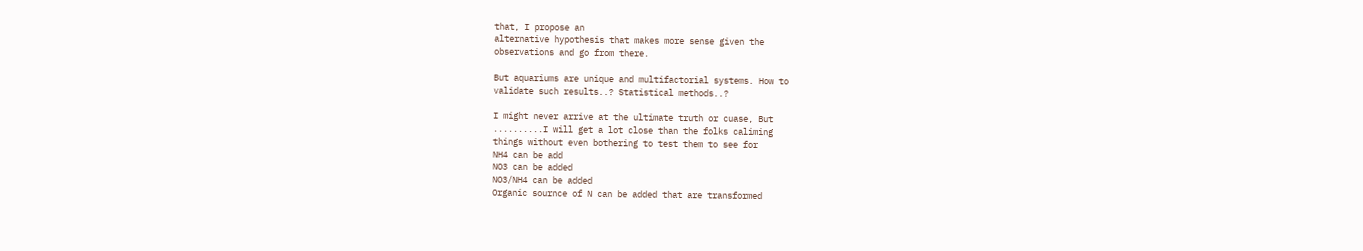that, I propose an
alternative hypothesis that makes more sense given the
observations and go from there.

But aquariums are unique and multifactorial systems. How to
validate such results..? Statistical methods..?

I might never arrive at the ultimate truth or cuase, But
..........I will get a lot close than the folks caliming
things without even bothering to test them to see for
NH4 can be add
NO3 can be added
NO3/NH4 can be added
Organic sournce of N can be added that are transformed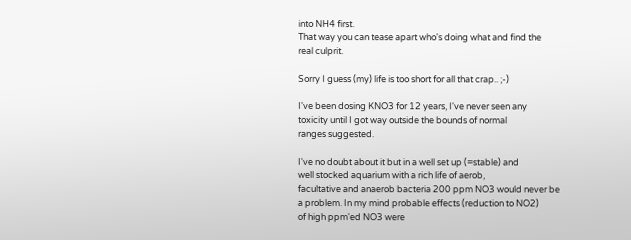into NH4 first.
That way you can tease apart who's doing what and find the
real culprit.

Sorry I guess (my) life is too short for all that crap.. ;-)

I've been dosing KNO3 for 12 years, I've never seen any
toxicity until I got way outside the bounds of normal
ranges suggested.

I've no doubt about it but in a well set up (=stable) and
well stocked aquarium with a rich life of aerob,
facultative and anaerob bacteria 200 ppm NO3 would never be
a problem. In my mind probable effects (reduction to NO2)
of high ppm'ed NO3 were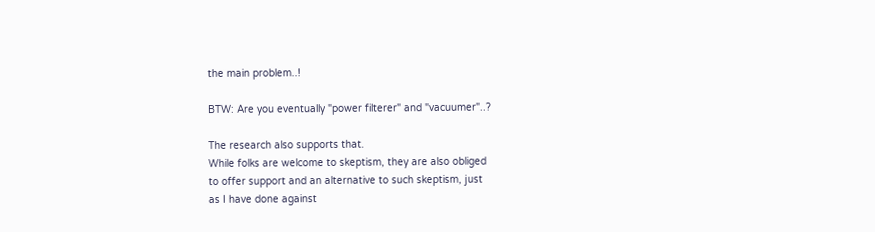the main problem..!

BTW: Are you eventually "power filterer" and "vacuumer"..?

The research also supports that.
While folks are welcome to skeptism, they are also obliged
to offer support and an alternative to such skeptism, just
as I have done against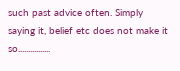such past advice often. Simply
saying it, belief etc does not make it so................